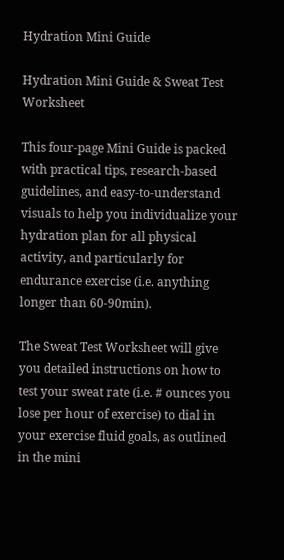Hydration Mini Guide

Hydration Mini Guide & Sweat Test Worksheet

This four-page Mini Guide is packed with practical tips, research-based guidelines, and easy-to-understand visuals to help you individualize your hydration plan for all physical activity, and particularly for endurance exercise (i.e. anything longer than 60-90min).

The Sweat Test Worksheet will give you detailed instructions on how to test your sweat rate (i.e. # ounces you lose per hour of exercise) to dial in your exercise fluid goals, as outlined in the mini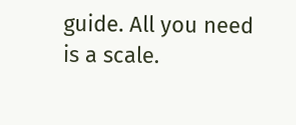guide. All you need is a scale.